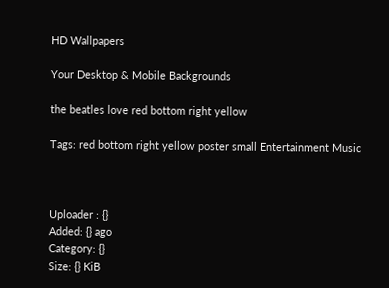HD Wallpapers

Your Desktop & Mobile Backgrounds

the beatles love red bottom right yellow

Tags: red bottom right yellow poster small Entertainment Music



Uploader : {}
Added: {} ago
Category: {}
Size: {} KiB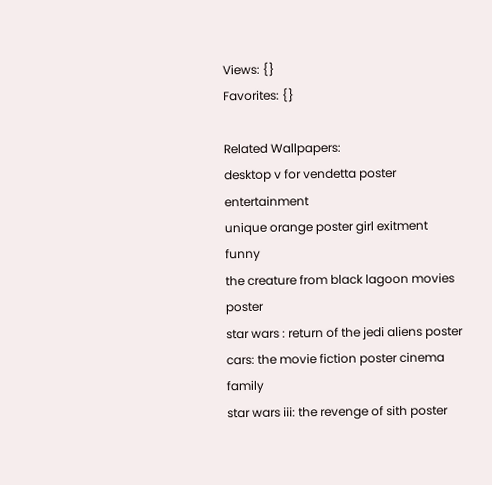Views: {}
Favorites: {}

Related Wallpapers:
desktop v for vendetta poster entertainment
unique orange poster girl exitment funny
the creature from black lagoon movies poster
star wars : return of the jedi aliens poster
cars: the movie fiction poster cinema family
star wars iii: the revenge of sith poster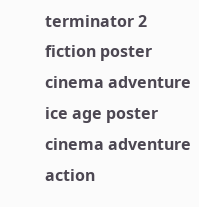terminator 2 fiction poster cinema adventure
ice age poster cinema adventure action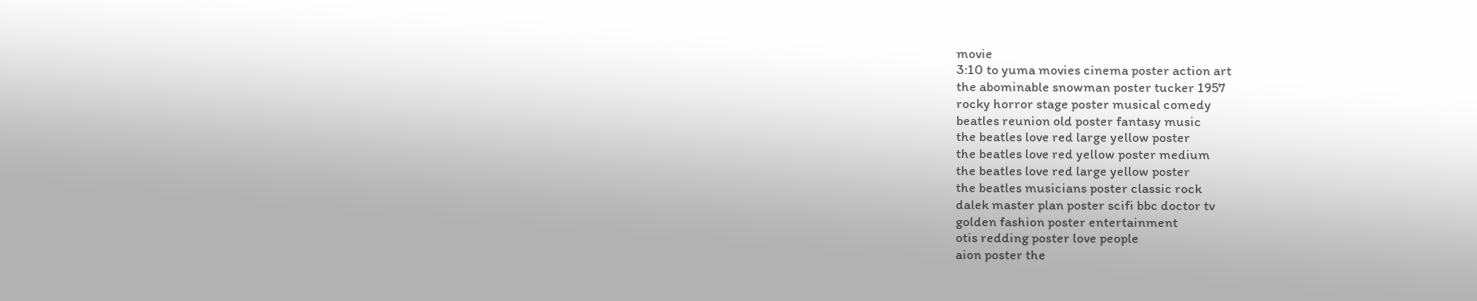movie
3:10 to yuma movies cinema poster action art
the abominable snowman poster tucker 1957
rocky horror stage poster musical comedy
beatles reunion old poster fantasy music
the beatles love red large yellow poster
the beatles love red yellow poster medium
the beatles love red large yellow poster
the beatles musicians poster classic rock
dalek master plan poster scifi bbc doctor tv
golden fashion poster entertainment
otis redding poster love people
aion poster the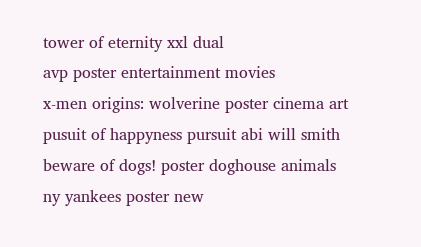tower of eternity xxl dual
avp poster entertainment movies
x-men origins: wolverine poster cinema art
pusuit of happyness pursuit abi will smith
beware of dogs! poster doghouse animals
ny yankees poster new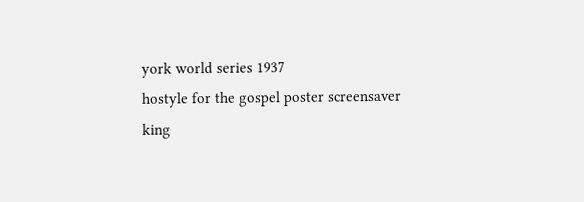york world series 1937
hostyle for the gospel poster screensaver
king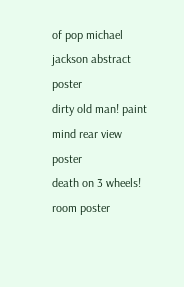of pop michael jackson abstract poster
dirty old man! paint mind rear view poster
death on 3 wheels! room poster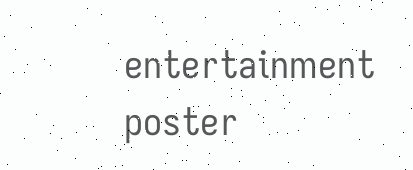entertainment
poster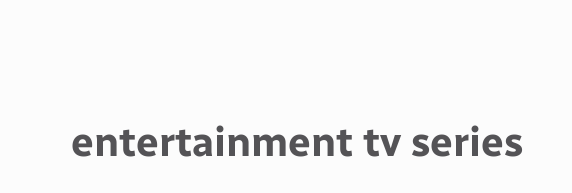entertainment tv series